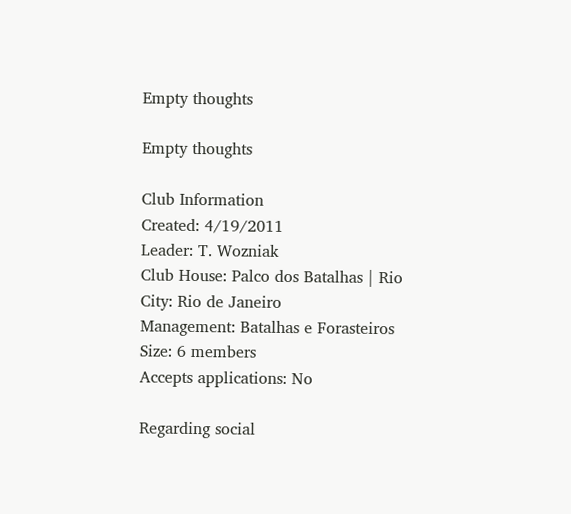Empty thoughts

Empty thoughts

Club Information
Created: 4/19/2011
Leader: T. Wozniak
Club House: Palco dos Batalhas | Rio
City: Rio de Janeiro
Management: Batalhas e Forasteiros
Size: 6 members
Accepts applications: No

Regarding social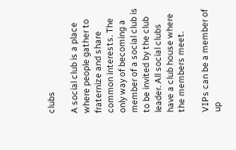clubs

A social club is a place where people gather to fraternize and share common interests. The only way of becoming a member of a social club is to be invited by the club leader. All social clubs have a club house where the members meet.

VIPs can be a member of up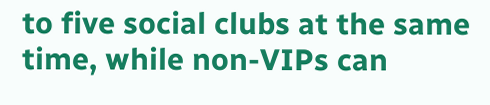to five social clubs at the same time, while non-VIPs can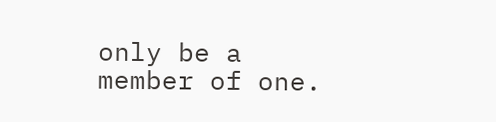only be a member of one.